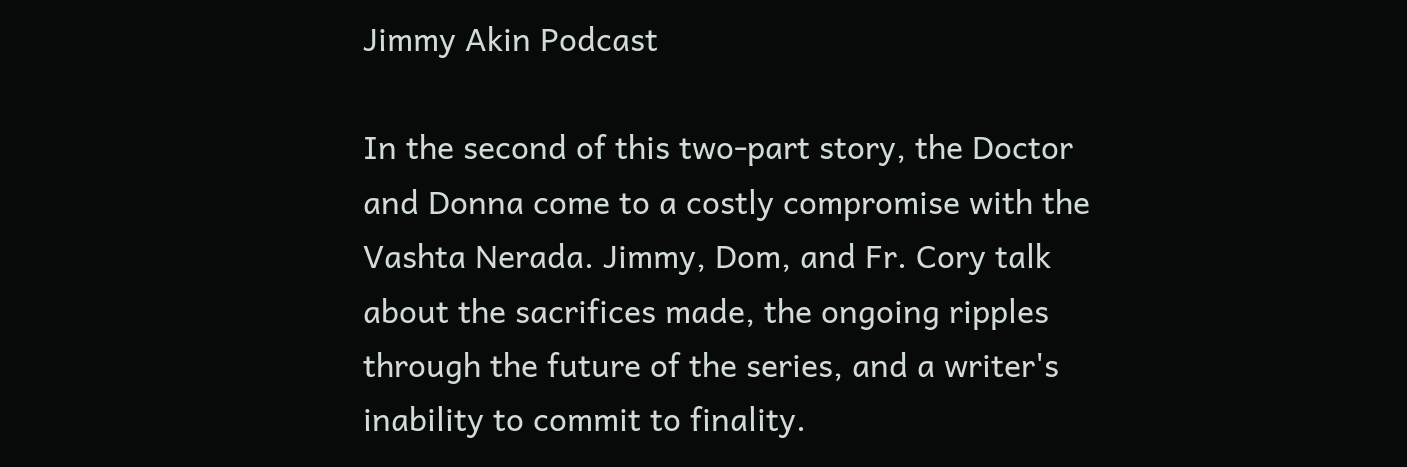Jimmy Akin Podcast

In the second of this two-part story, the Doctor and Donna come to a costly compromise with the Vashta Nerada. Jimmy, Dom, and Fr. Cory talk about the sacrifices made, the ongoing ripples through the future of the series, and a writer's inability to commit to finality.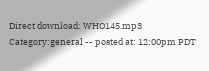Direct download: WHO145.mp3
Category:general -- posted at: 12:00pm PDT